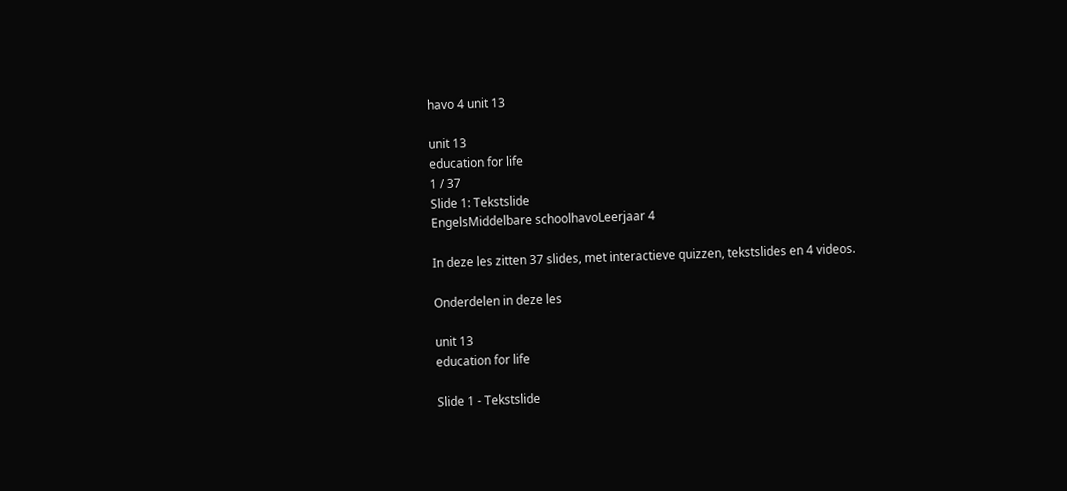havo 4 unit 13

unit 13
education for life
1 / 37
Slide 1: Tekstslide
EngelsMiddelbare schoolhavoLeerjaar 4

In deze les zitten 37 slides, met interactieve quizzen, tekstslides en 4 videos.

Onderdelen in deze les

unit 13
education for life

Slide 1 - Tekstslide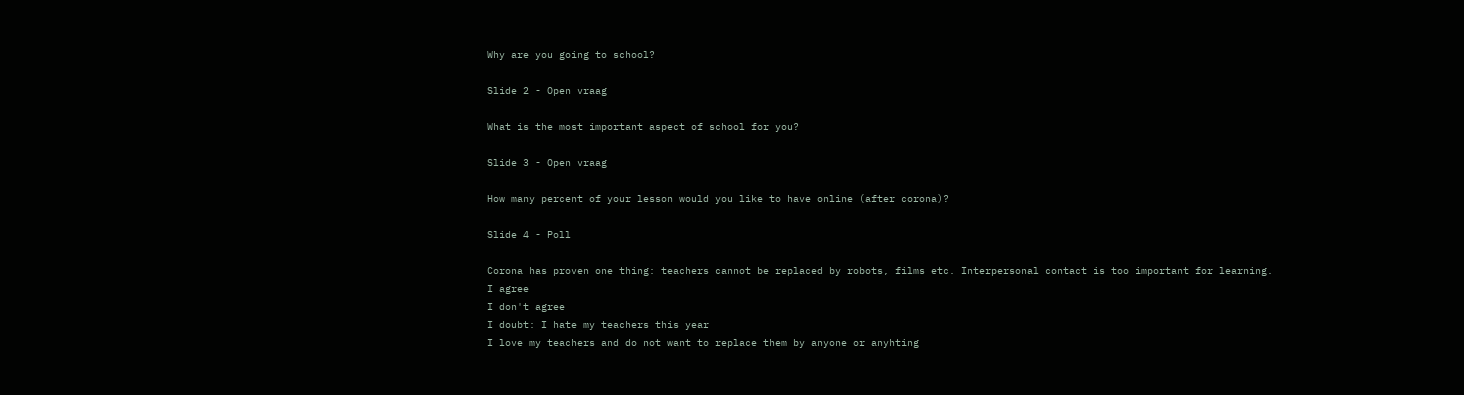Why are you going to school?

Slide 2 - Open vraag

What is the most important aspect of school for you?

Slide 3 - Open vraag

How many percent of your lesson would you like to have online (after corona)?

Slide 4 - Poll

Corona has proven one thing: teachers cannot be replaced by robots, films etc. Interpersonal contact is too important for learning.
I agree
I don't agree
I doubt: I hate my teachers this year
I love my teachers and do not want to replace them by anyone or anyhting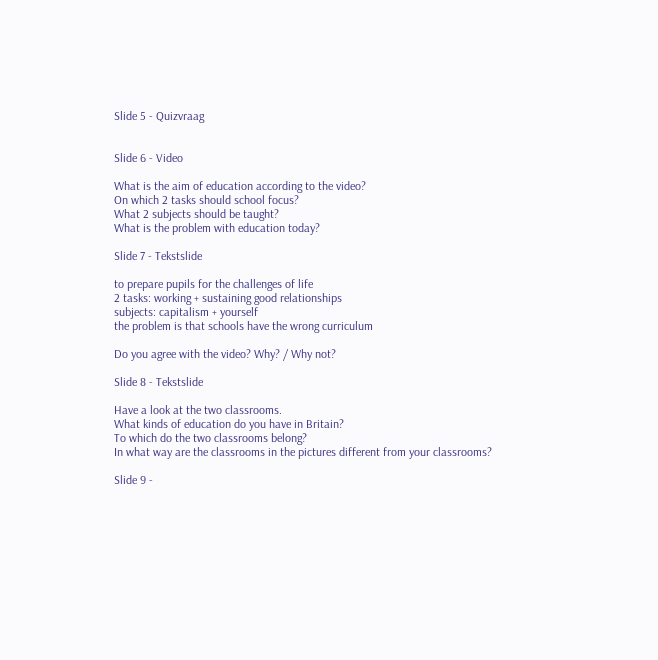Slide 5 - Quizvraag


Slide 6 - Video

What is the aim of education according to the video?
On which 2 tasks should school focus?
What 2 subjects should be taught?
What is the problem with education today?

Slide 7 - Tekstslide

to prepare pupils for the challenges of life
2 tasks: working + sustaining good relationships
subjects: capitalism + yourself
the problem is that schools have the wrong curriculum

Do you agree with the video? Why? / Why not?

Slide 8 - Tekstslide

Have a look at the two classrooms.
What kinds of education do you have in Britain?
To which do the two classrooms belong?
In what way are the classrooms in the pictures different from your classrooms?

Slide 9 -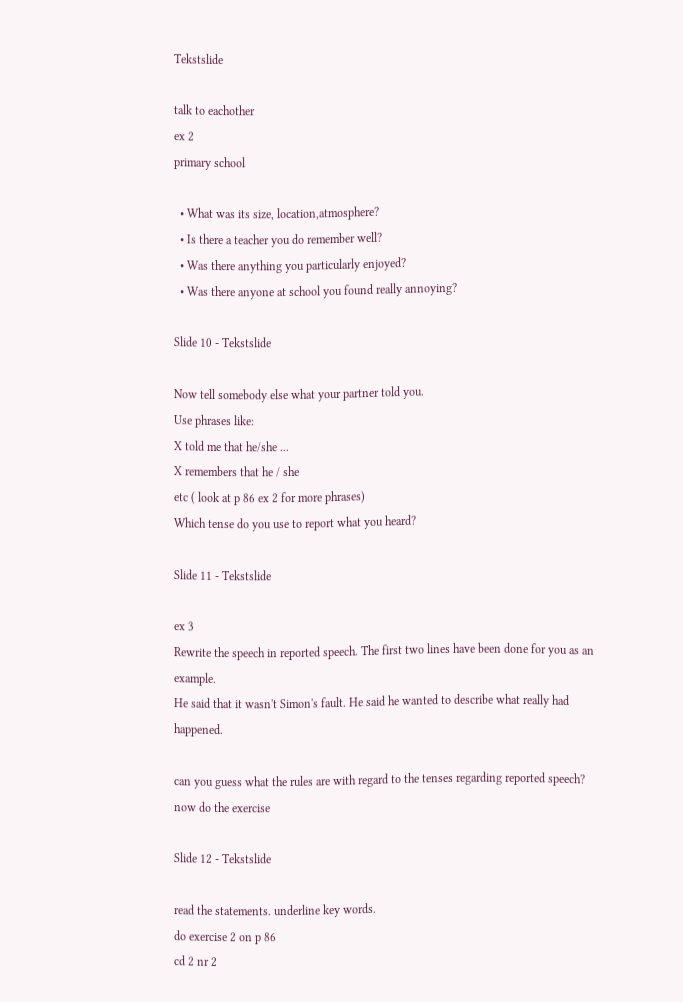Tekstslide

talk to eachother
ex 2
primary school

  • What was its size, location,atmosphere?
  • Is there a teacher you do remember well?
  • Was there anything you particularly enjoyed?
  • Was there anyone at school you found really annoying?

Slide 10 - Tekstslide

Now tell somebody else what your partner told you.
Use phrases like:
X told me that he/she ...
X remembers that he / she
etc ( look at p 86 ex 2 for more phrases)
Which tense do you use to report what you heard?

Slide 11 - Tekstslide

ex 3
Rewrite the speech in reported speech. The first two lines have been done for you as an example.
He said that it wasn't Simon's fault. He said he wanted to describe what really had happened.

can you guess what the rules are with regard to the tenses regarding reported speech?
now do the exercise

Slide 12 - Tekstslide

read the statements. underline key words.
do exercise 2 on p 86
cd 2 nr 2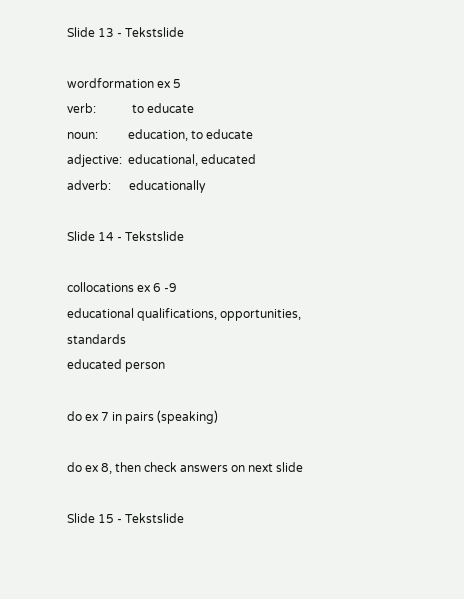Slide 13 - Tekstslide

wordformation ex 5
verb:            to educate
noun:          education, to educate
adjective:  educational, educated
adverb:      educationally

Slide 14 - Tekstslide

collocations ex 6 -9
educational qualifications, opportunities, standards
educated person

do ex 7 in pairs (speaking)

do ex 8, then check answers on next slide

Slide 15 - Tekstslide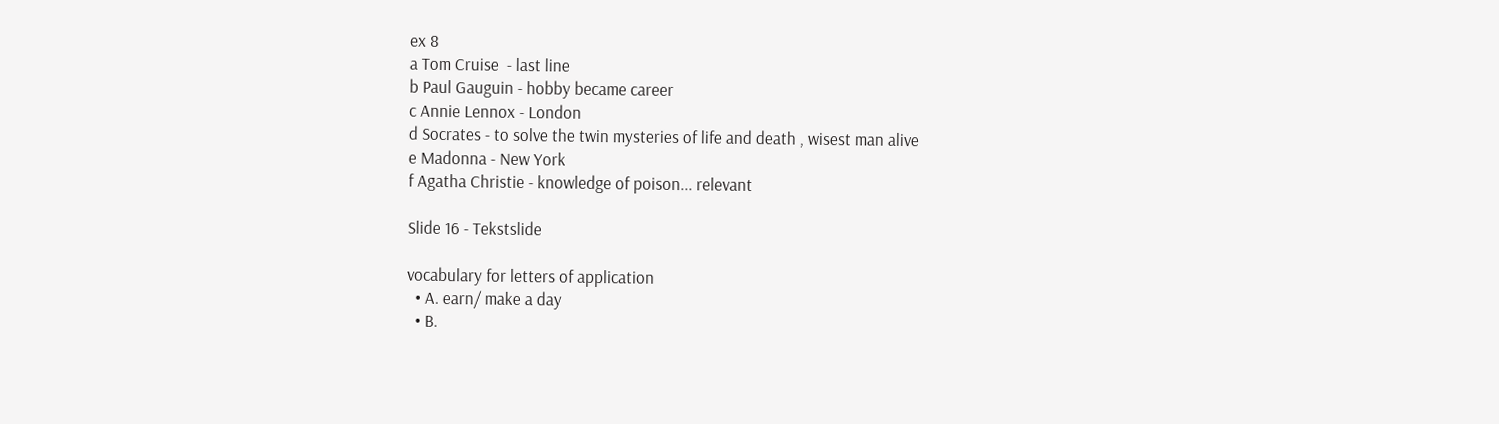ex 8
a Tom Cruise  - last line
b Paul Gauguin - hobby became career
c Annie Lennox - London
d Socrates - to solve the twin mysteries of life and death , wisest man alive
e Madonna - New York
f Agatha Christie - knowledge of poison... relevant

Slide 16 - Tekstslide

vocabulary for letters of application
  • A. earn/ make a day
  • B.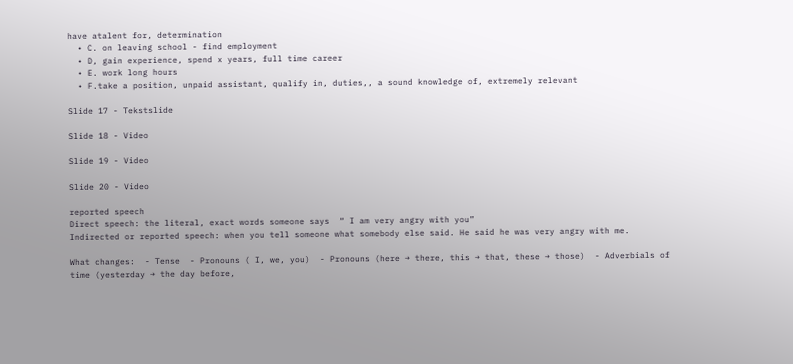have atalent for, determination
  • C. on leaving school - find employment
  • D, gain experience, spend x years, full time career
  • E. work long hours
  • F.take a position, unpaid assistant, qualify in, duties,, a sound knowledge of, extremely relevant

Slide 17 - Tekstslide

Slide 18 - Video

Slide 19 - Video

Slide 20 - Video

reported speech
Direct speech: the literal, exact words someone says  “ I am very angry with you”
Indirected or reported speech: when you tell someone what somebody else said. He said he was very angry with me.

What changes:  - Tense  - Pronouns ( I, we, you)  - Pronouns (here → there, this → that, these → those)  - Adverbials of time (yesterday → the day before,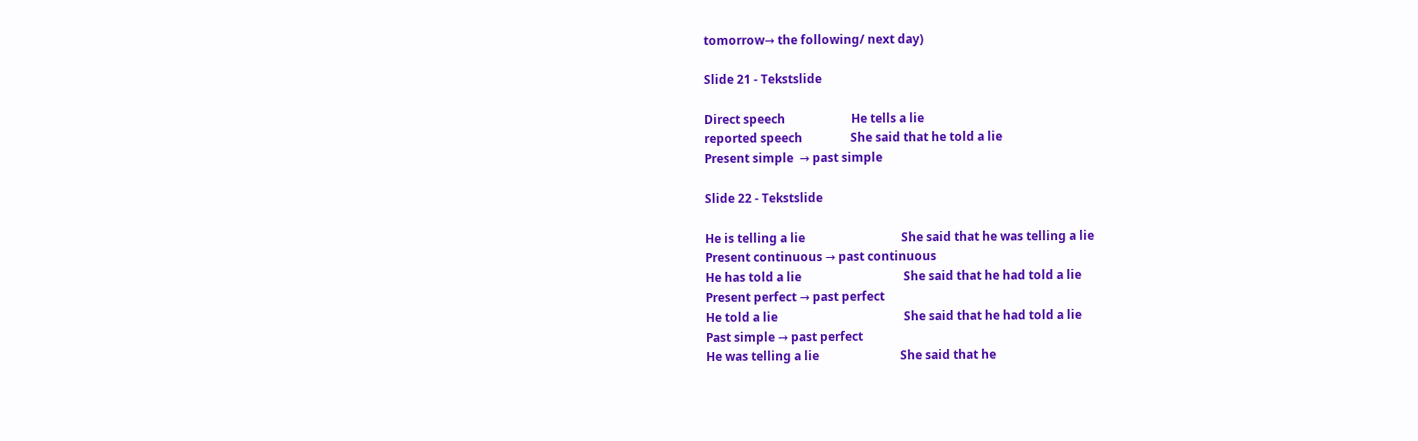tomorrow→ the following/ next day)

Slide 21 - Tekstslide

Direct speech                      He tells a lie
reported speech                She said that he told a lie
Present simple  → past simple

Slide 22 - Tekstslide

He is telling a lie                                She said that he was telling a lie
Present continuous → past continuous
He has told a lie                                  She said that he had told a lie
Present perfect → past perfect
He told a lie                                          She said that he had told a lie
Past simple → past perfect
He was telling a lie                           She said that he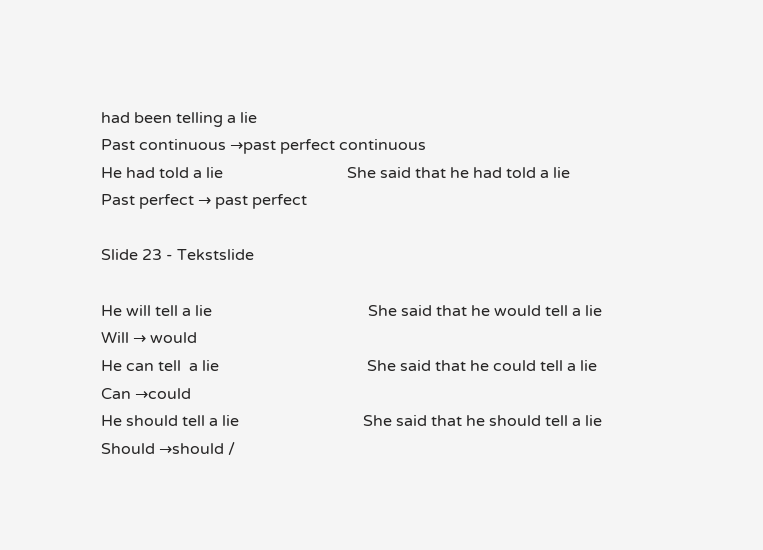had been telling a lie
Past continuous →past perfect continuous
He had told a lie                               She said that he had told a lie
Past perfect → past perfect

Slide 23 - Tekstslide

He will tell a lie                                       She said that he would tell a lie
Will → would
He can tell  a lie                                     She said that he could tell a lie
Can →could
He should tell a lie                               She said that he should tell a lie
Should →should /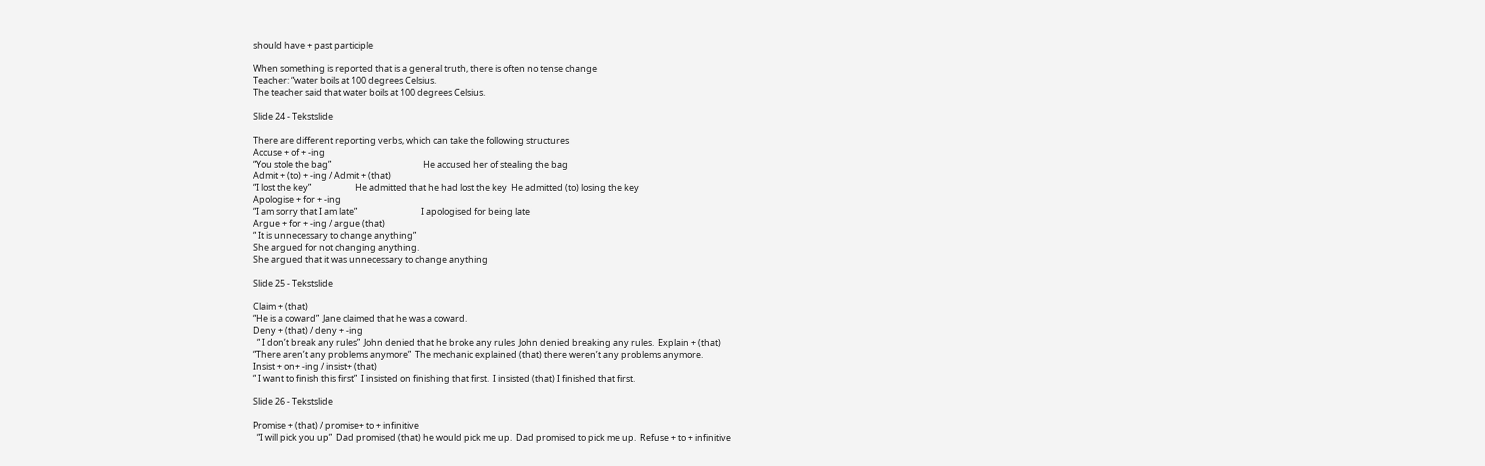should have + past participle

When something is reported that is a general truth, there is often no tense change
Teacher: “water boils at 100 degrees Celsius.
The teacher said that water boils at 100 degrees Celsius.

Slide 24 - Tekstslide

There are different reporting verbs, which can take the following structures
Accuse + of + -ing
“You stole the bag”                                              He accused her of stealing the bag
Admit + (to) + -ing / Admit + (that)
“I lost the key”                      He admitted that he had lost the key  He admitted (to) losing the key
Apologise + for + -ing
“I am sorry that I am late”                                I apologised for being late
Argue + for + -ing / argue (that)
“ It is unnecessary to change anything”
She argued for not changing anything.
She argued that it was unnecessary to change anything

Slide 25 - Tekstslide

Claim + (that)
“He is a coward”  Jane claimed that he was a coward.
Deny + (that) / deny + -ing
  “ I don’t break any rules”  John denied that he broke any rules  John denied breaking any rules.  Explain + (that)
“There aren’t any problems anymore”  The mechanic explained (that) there weren’t any problems anymore.
Insist + on+ -ing / insist+ (that)
“ I want to finish this first”  I insisted on finishing that first.  I insisted (that) I finished that first.

Slide 26 - Tekstslide

Promise + (that) / promise+ to + infinitive
  “I will pick you up”  Dad promised (that) he would pick me up.  Dad promised to pick me up.  Refuse + to + infinitive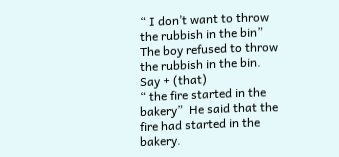“ I don’t want to throw the rubbish in the bin”  The boy refused to throw the rubbish in the bin.
Say + (that)
“ the fire started in the bakery”  He said that the fire had started in the bakery.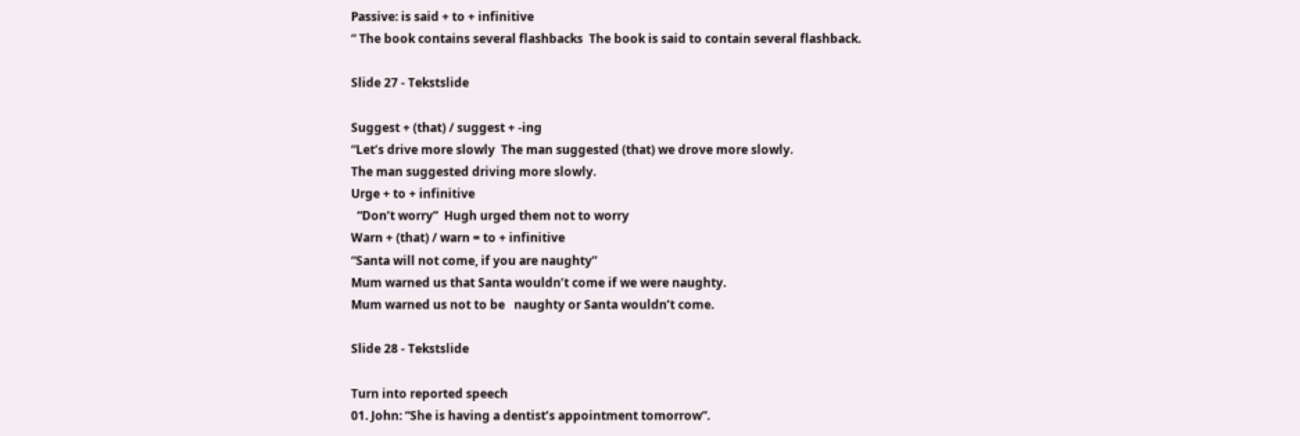Passive: is said + to + infinitive
“ The book contains several flashbacks  The book is said to contain several flashback.

Slide 27 - Tekstslide

Suggest + (that) / suggest + -ing
“Let’s drive more slowly  The man suggested (that) we drove more slowly.
The man suggested driving more slowly.
Urge + to + infinitive
  “Don’t worry”  Hugh urged them not to worry
Warn + (that) / warn = to + infinitive
“Santa will not come, if you are naughty”
Mum warned us that Santa wouldn’t come if we were naughty.
Mum warned us not to be   naughty or Santa wouldn’t come.

Slide 28 - Tekstslide

Turn into reported speech
01. John: “She is having a dentist’s appointment tomorrow”.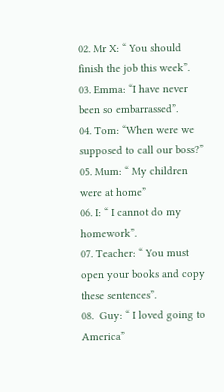02. Mr X: “ You should finish the job this week”.
03. Emma: “I have never been so embarrassed”.
04. Tom: “When were we supposed to call our boss?”
05. Mum: “ My children were at home”
06. I: “ I cannot do my homework”.
07. Teacher: “ You must open your books and copy these sentences”.
08.  Guy: “ I loved going to America”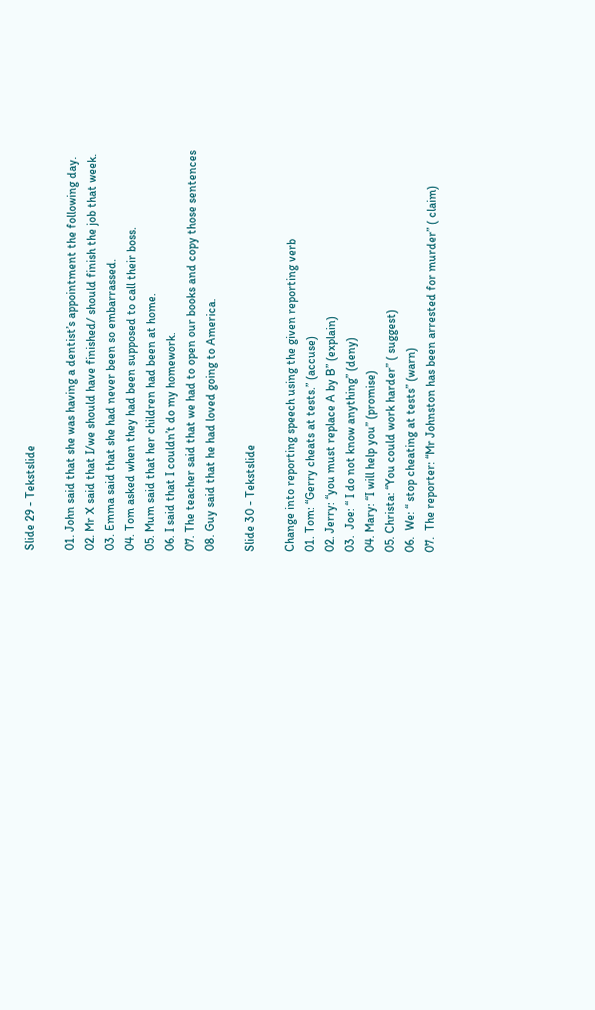Slide 29 - Tekstslide

01. John said that she was having a dentist’s appointment the following day.
02. Mr X said that I/we should have finished/ should finish the job that week.
03. Emma said that she had never been so embarrassed.
04. Tom asked when they had been supposed to call their boss.
05. Mum said that her children had been at home.
06. I said that I couldn’t do my homework.
07. The teacher said that we had to open our books and copy those sentences
08. Guy said that he had loved going to America.

Slide 30 - Tekstslide

Change into reporting speech using the given reporting verb
01. Tom: “Gerry cheats at tests.” (accuse)
02. Jerry: “you must replace A by B” (explain)
03.  Joe: “ I do not know anything” (deny)
04. Mary: “I will help you” (promise)
05. Christa: “You could work harder” ( suggest)
06.  We: “ stop cheating at tests” (warn)
07.  The reporter: “Mr Johnston has been arrested for murder” ( claim)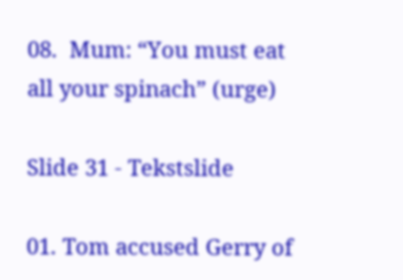08.  Mum: “You must eat all your spinach” (urge)

Slide 31 - Tekstslide

01. Tom accused Gerry of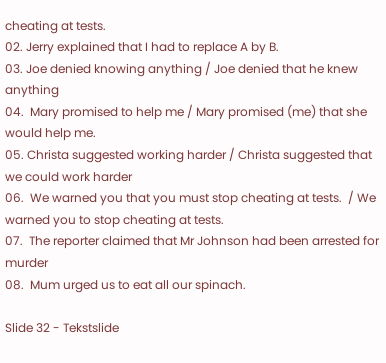cheating at tests.
02. Jerry explained that I had to replace A by B.
03. Joe denied knowing anything / Joe denied that he knew anything
04.  Mary promised to help me / Mary promised (me) that she would help me.
05. Christa suggested working harder / Christa suggested that we could work harder
06.  We warned you that you must stop cheating at tests.  / We warned you to stop cheating at tests.
07.  The reporter claimed that Mr Johnson had been arrested for murder
08.  Mum urged us to eat all our spinach.

Slide 32 - Tekstslide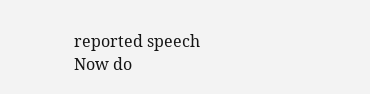reported speech
Now do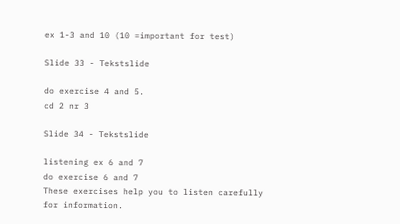ex 1-3 and 10 (10 =important for test)

Slide 33 - Tekstslide

do exercise 4 and 5.
cd 2 nr 3

Slide 34 - Tekstslide

listening ex 6 and 7
do exercise 6 and 7
These exercises help you to listen carefully for information.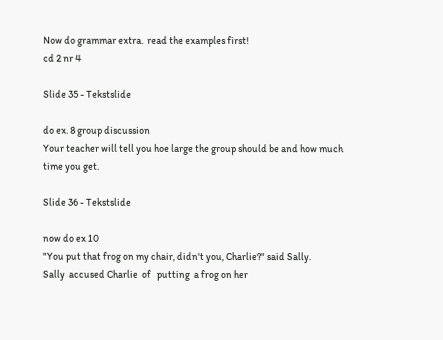Now do grammar extra.  read the examples first!
cd 2 nr 4

Slide 35 - Tekstslide

do ex. 8 group discussion
Your teacher will tell you hoe large the group should be and how much time you get.

Slide 36 - Tekstslide

now do ex 10
"You put that frog on my chair, didn't you, Charlie?" said Sally.
Sally  accused Charlie  of   putting  a frog on her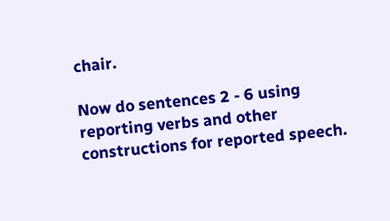chair.

Now do sentences 2 - 6 using reporting verbs and other constructions for reported speech.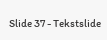Slide 37 - Tekstslide